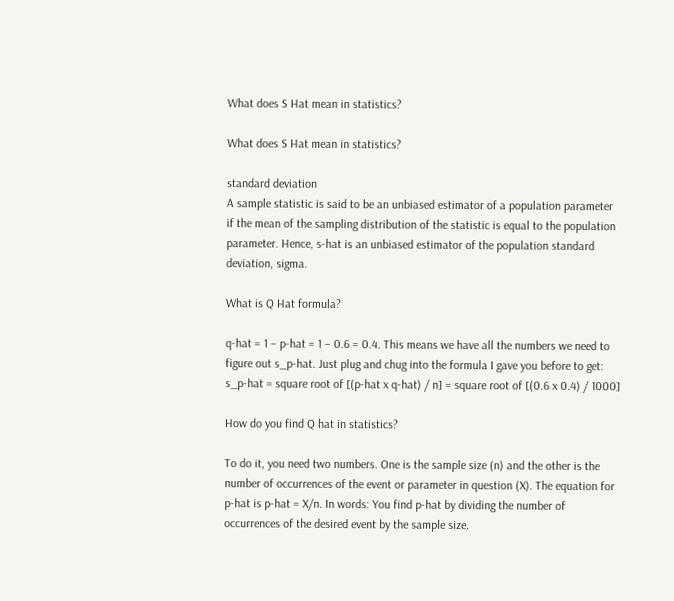What does S Hat mean in statistics?

What does S Hat mean in statistics?

standard deviation
A sample statistic is said to be an unbiased estimator of a population parameter if the mean of the sampling distribution of the statistic is equal to the population parameter. Hence, s-hat is an unbiased estimator of the population standard deviation, sigma.

What is Q Hat formula?

q-hat = 1 – p-hat = 1 – 0.6 = 0.4. This means we have all the numbers we need to figure out s_p-hat. Just plug and chug into the formula I gave you before to get: s_p-hat = square root of [(p-hat x q-hat) / n] = square root of [(0.6 x 0.4) / 1000]

How do you find Q hat in statistics?

To do it, you need two numbers. One is the sample size (n) and the other is the number of occurrences of the event or parameter in question (X). The equation for p-hat is p-hat = X/n. In words: You find p-hat by dividing the number of occurrences of the desired event by the sample size.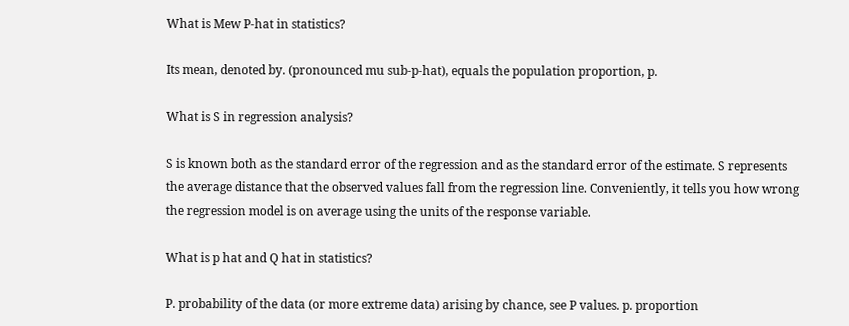What is Mew P-hat in statistics?

Its mean, denoted by. (pronounced mu sub-p-hat), equals the population proportion, p.

What is S in regression analysis?

S is known both as the standard error of the regression and as the standard error of the estimate. S represents the average distance that the observed values fall from the regression line. Conveniently, it tells you how wrong the regression model is on average using the units of the response variable.

What is p hat and Q hat in statistics?

P. probability of the data (or more extreme data) arising by chance, see P values. p. proportion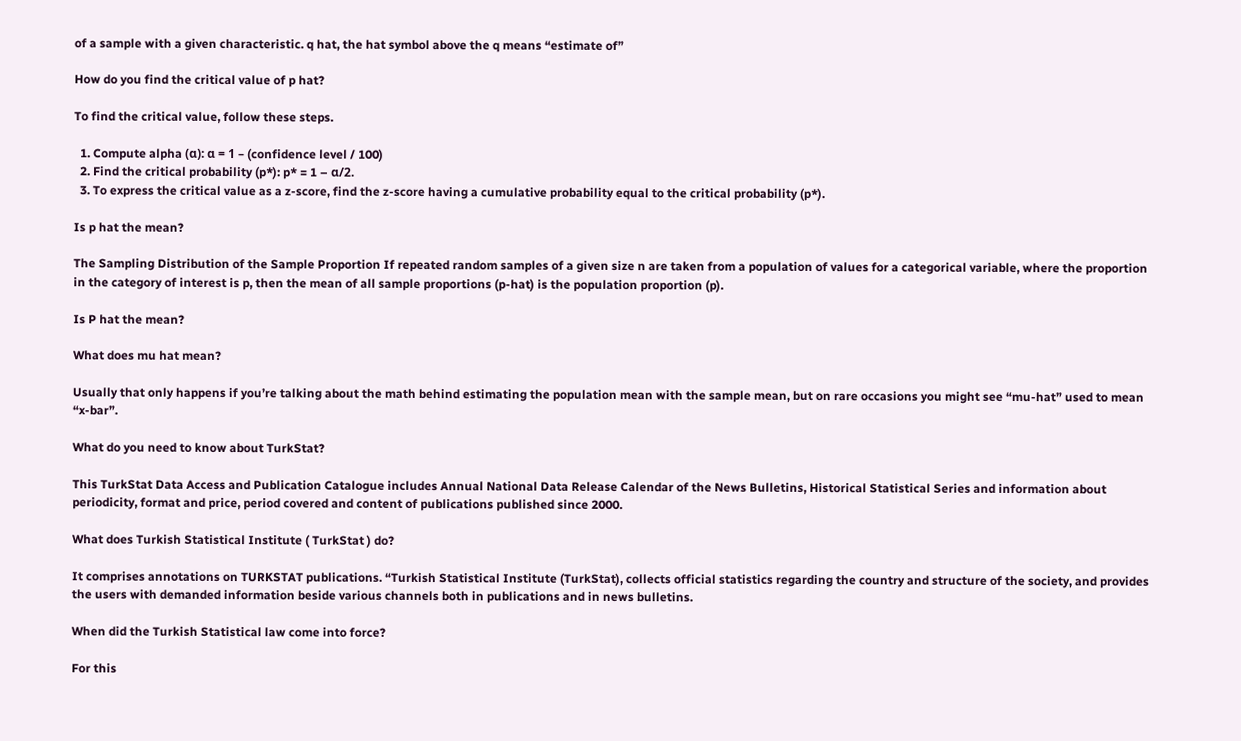of a sample with a given characteristic. q hat, the hat symbol above the q means “estimate of”

How do you find the critical value of p hat?

To find the critical value, follow these steps.

  1. Compute alpha (α): α = 1 – (confidence level / 100)
  2. Find the critical probability (p*): p* = 1 – α/2.
  3. To express the critical value as a z-score, find the z-score having a cumulative probability equal to the critical probability (p*).

Is p hat the mean?

The Sampling Distribution of the Sample Proportion If repeated random samples of a given size n are taken from a population of values for a categorical variable, where the proportion in the category of interest is p, then the mean of all sample proportions (p-hat) is the population proportion (p).

Is P hat the mean?

What does mu hat mean?

Usually that only happens if you’re talking about the math behind estimating the population mean with the sample mean, but on rare occasions you might see “mu-hat” used to mean “x-bar”.

What do you need to know about TurkStat?

This TurkStat Data Access and Publication Catalogue includes Annual National Data Release Calendar of the News Bulletins, Historical Statistical Series and information about periodicity, format and price, period covered and content of publications published since 2000.

What does Turkish Statistical Institute ( TurkStat ) do?

It comprises annotations on TURKSTAT publications. “Turkish Statistical Institute (TurkStat), collects official statistics regarding the country and structure of the society, and provides the users with demanded information beside various channels both in publications and in news bulletins.

When did the Turkish Statistical law come into force?

For this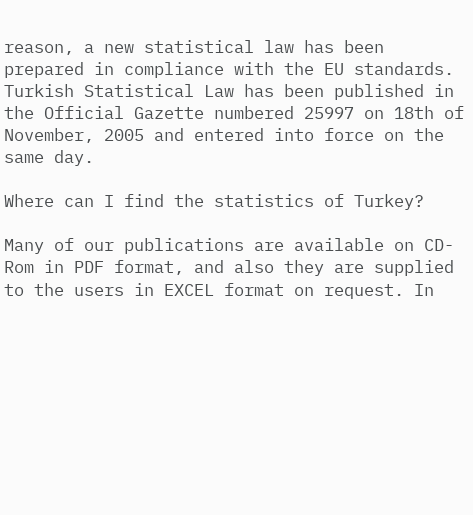reason, a new statistical law has been prepared in compliance with the EU standards. Turkish Statistical Law has been published in the Official Gazette numbered 25997 on 18th of November, 2005 and entered into force on the same day.

Where can I find the statistics of Turkey?

Many of our publications are available on CD-Rom in PDF format, and also they are supplied to the users in EXCEL format on request. In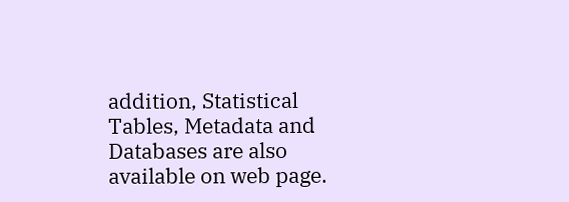addition, Statistical Tables, Metadata and Databases are also available on web page.